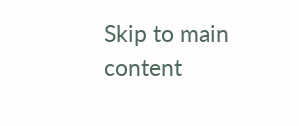Skip to main content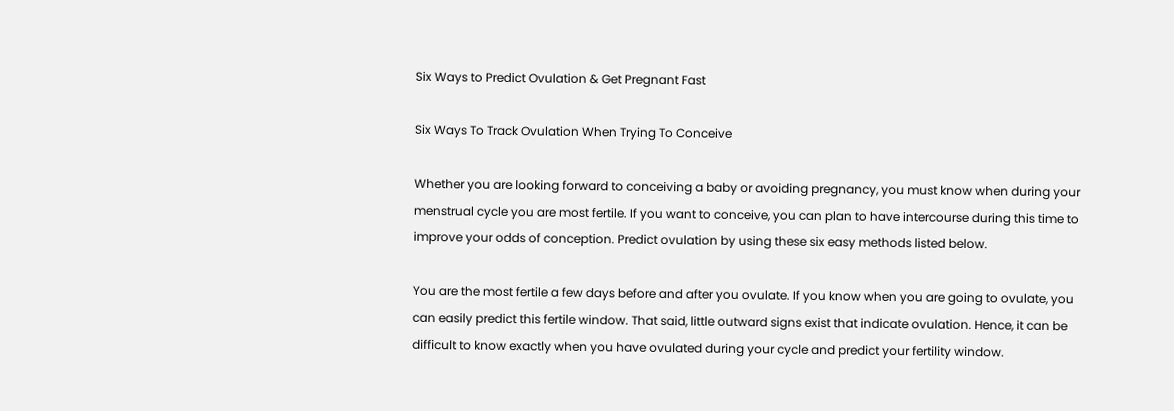Six Ways to Predict Ovulation & Get Pregnant Fast

Six Ways To Track Ovulation When Trying To Conceive

Whether you are looking forward to conceiving a baby or avoiding pregnancy, you must know when during your menstrual cycle you are most fertile. If you want to conceive, you can plan to have intercourse during this time to improve your odds of conception. Predict ovulation by using these six easy methods listed below.

You are the most fertile a few days before and after you ovulate. If you know when you are going to ovulate, you can easily predict this fertile window. That said, little outward signs exist that indicate ovulation. Hence, it can be difficult to know exactly when you have ovulated during your cycle and predict your fertility window.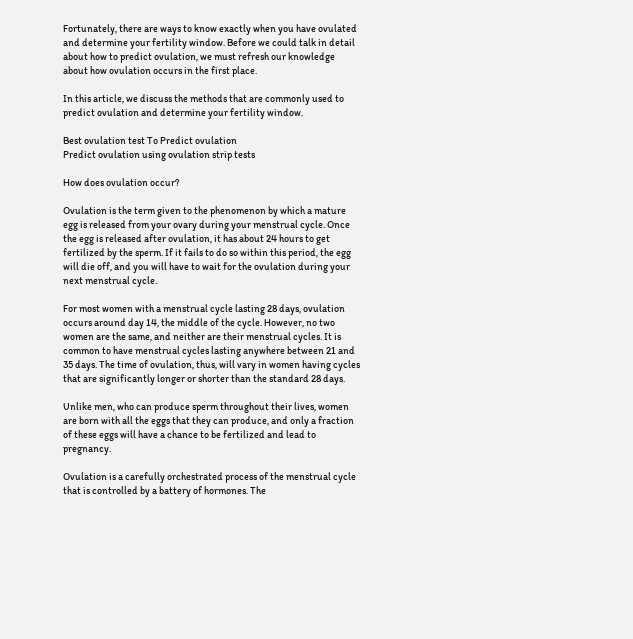Fortunately, there are ways to know exactly when you have ovulated and determine your fertility window. Before we could talk in detail about how to predict ovulation, we must refresh our knowledge about how ovulation occurs in the first place.

In this article, we discuss the methods that are commonly used to predict ovulation and determine your fertility window.

Best ovulation test To Predict ovulation
Predict ovulation using ovulation strip tests

How does ovulation occur?

Ovulation is the term given to the phenomenon by which a mature egg is released from your ovary during your menstrual cycle. Once the egg is released after ovulation, it has about 24 hours to get fertilized by the sperm. If it fails to do so within this period, the egg will die off, and you will have to wait for the ovulation during your next menstrual cycle.

For most women with a menstrual cycle lasting 28 days, ovulation occurs around day 14, the middle of the cycle. However, no two women are the same, and neither are their menstrual cycles. It is common to have menstrual cycles lasting anywhere between 21 and 35 days. The time of ovulation, thus, will vary in women having cycles that are significantly longer or shorter than the standard 28 days.

Unlike men, who can produce sperm throughout their lives, women are born with all the eggs that they can produce, and only a fraction of these eggs will have a chance to be fertilized and lead to pregnancy.

Ovulation is a carefully orchestrated process of the menstrual cycle that is controlled by a battery of hormones. The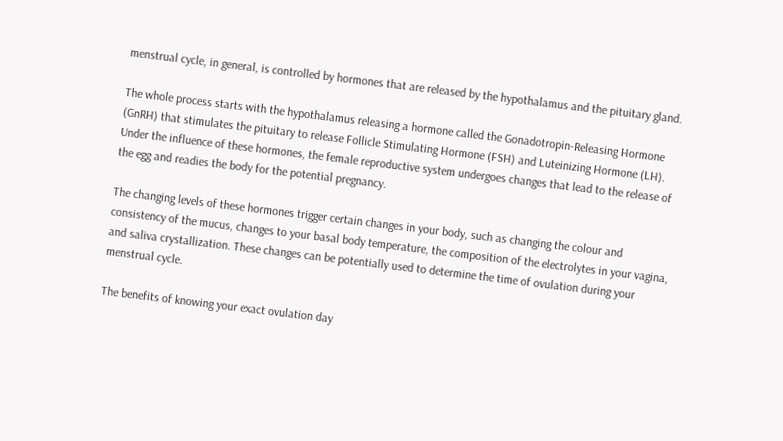menstrual cycle, in general, is controlled by hormones that are released by the hypothalamus and the pituitary gland.

The whole process starts with the hypothalamus releasing a hormone called the Gonadotropin-Releasing Hormone (GnRH) that stimulates the pituitary to release Follicle Stimulating Hormone (FSH) and Luteinizing Hormone (LH). Under the influence of these hormones, the female reproductive system undergoes changes that lead to the release of the egg and readies the body for the potential pregnancy.

The changing levels of these hormones trigger certain changes in your body, such as changing the colour and consistency of the mucus, changes to your basal body temperature, the composition of the electrolytes in your vagina, and saliva crystallization. These changes can be potentially used to determine the time of ovulation during your menstrual cycle.

The benefits of knowing your exact ovulation day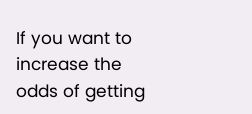If you want to increase the odds of getting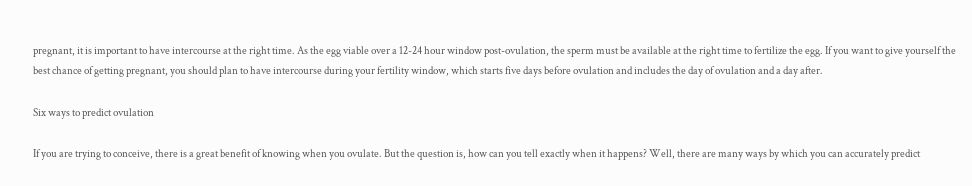pregnant, it is important to have intercourse at the right time. As the egg viable over a 12-24 hour window post-ovulation, the sperm must be available at the right time to fertilize the egg. If you want to give yourself the best chance of getting pregnant, you should plan to have intercourse during your fertility window, which starts five days before ovulation and includes the day of ovulation and a day after.

Six ways to predict ovulation

If you are trying to conceive, there is a great benefit of knowing when you ovulate. But the question is, how can you tell exactly when it happens? Well, there are many ways by which you can accurately predict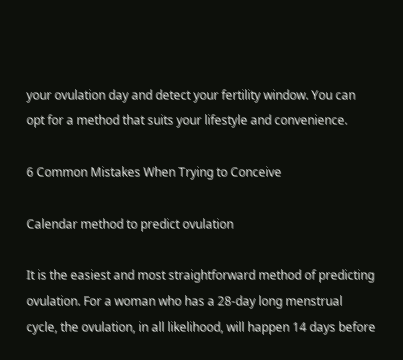your ovulation day and detect your fertility window. You can opt for a method that suits your lifestyle and convenience.

6 Common Mistakes When Trying to Conceive

Calendar method to predict ovulation

It is the easiest and most straightforward method of predicting ovulation. For a woman who has a 28-day long menstrual cycle, the ovulation, in all likelihood, will happen 14 days before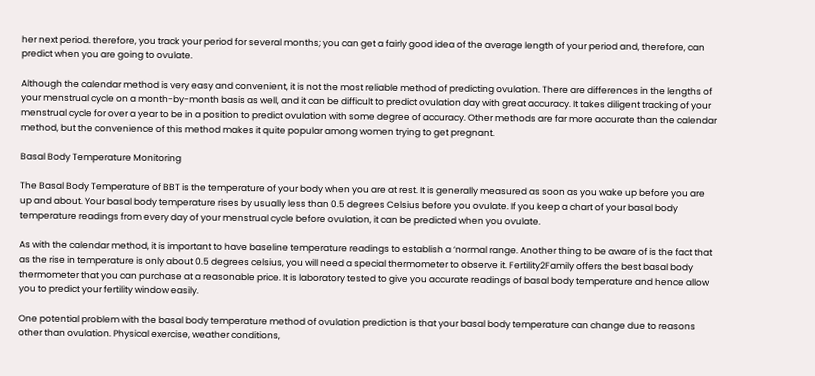her next period. therefore, you track your period for several months; you can get a fairly good idea of the average length of your period and, therefore, can predict when you are going to ovulate.

Although the calendar method is very easy and convenient, it is not the most reliable method of predicting ovulation. There are differences in the lengths of your menstrual cycle on a month-by-month basis as well, and it can be difficult to predict ovulation day with great accuracy. It takes diligent tracking of your menstrual cycle for over a year to be in a position to predict ovulation with some degree of accuracy. Other methods are far more accurate than the calendar method, but the convenience of this method makes it quite popular among women trying to get pregnant.

Basal Body Temperature Monitoring

The Basal Body Temperature of BBT is the temperature of your body when you are at rest. It is generally measured as soon as you wake up before you are up and about. Your basal body temperature rises by usually less than 0.5 degrees Celsius before you ovulate. If you keep a chart of your basal body temperature readings from every day of your menstrual cycle before ovulation, it can be predicted when you ovulate.

As with the calendar method, it is important to have baseline temperature readings to establish a ‘normal range. Another thing to be aware of is the fact that as the rise in temperature is only about 0.5 degrees celsius, you will need a special thermometer to observe it. Fertility2Family offers the best basal body thermometer that you can purchase at a reasonable price. It is laboratory tested to give you accurate readings of basal body temperature and hence allow you to predict your fertility window easily.

One potential problem with the basal body temperature method of ovulation prediction is that your basal body temperature can change due to reasons other than ovulation. Physical exercise, weather conditions,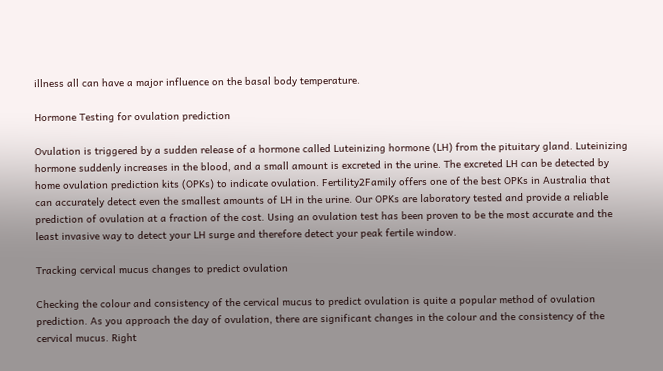illness all can have a major influence on the basal body temperature.

Hormone Testing for ovulation prediction

Ovulation is triggered by a sudden release of a hormone called Luteinizing hormone (LH) from the pituitary gland. Luteinizing hormone suddenly increases in the blood, and a small amount is excreted in the urine. The excreted LH can be detected by home ovulation prediction kits (OPKs) to indicate ovulation. Fertility2Family offers one of the best OPKs in Australia that can accurately detect even the smallest amounts of LH in the urine. Our OPKs are laboratory tested and provide a reliable prediction of ovulation at a fraction of the cost. Using an ovulation test has been proven to be the most accurate and the least invasive way to detect your LH surge and therefore detect your peak fertile window.

Tracking cervical mucus changes to predict ovulation

Checking the colour and consistency of the cervical mucus to predict ovulation is quite a popular method of ovulation prediction. As you approach the day of ovulation, there are significant changes in the colour and the consistency of the cervical mucus. Right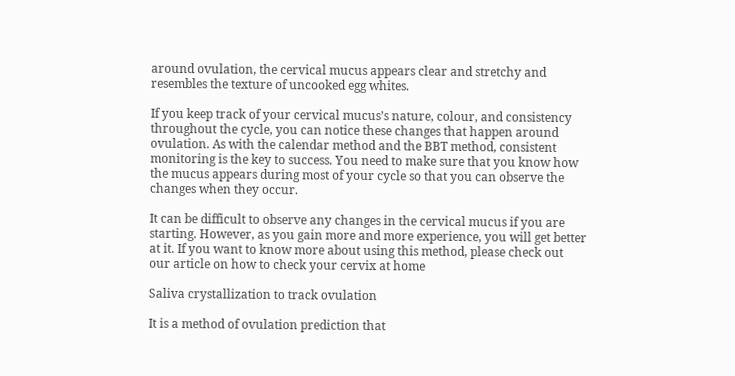around ovulation, the cervical mucus appears clear and stretchy and resembles the texture of uncooked egg whites.

If you keep track of your cervical mucus’s nature, colour, and consistency throughout the cycle, you can notice these changes that happen around ovulation. As with the calendar method and the BBT method, consistent monitoring is the key to success. You need to make sure that you know how the mucus appears during most of your cycle so that you can observe the changes when they occur.

It can be difficult to observe any changes in the cervical mucus if you are starting. However, as you gain more and more experience, you will get better at it. If you want to know more about using this method, please check out our article on how to check your cervix at home

Saliva crystallization to track ovulation

It is a method of ovulation prediction that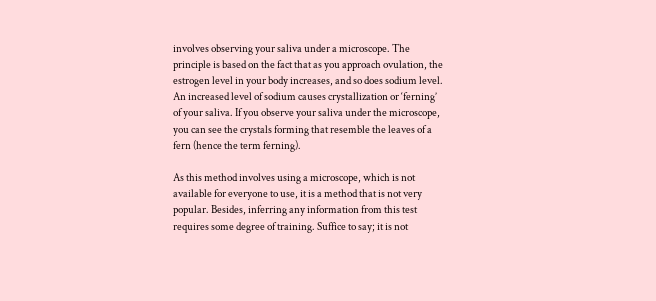involves observing your saliva under a microscope. The principle is based on the fact that as you approach ovulation, the estrogen level in your body increases, and so does sodium level. An increased level of sodium causes crystallization or ‘ferning’ of your saliva. If you observe your saliva under the microscope, you can see the crystals forming that resemble the leaves of a fern (hence the term ferning).

As this method involves using a microscope, which is not available for everyone to use, it is a method that is not very popular. Besides, inferring any information from this test requires some degree of training. Suffice to say; it is not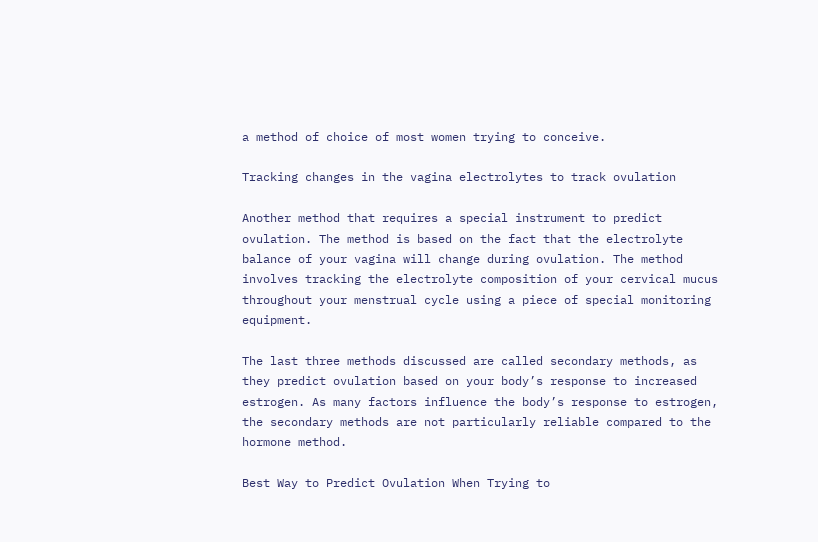a method of choice of most women trying to conceive.

Tracking changes in the vagina electrolytes to track ovulation

Another method that requires a special instrument to predict ovulation. The method is based on the fact that the electrolyte balance of your vagina will change during ovulation. The method involves tracking the electrolyte composition of your cervical mucus throughout your menstrual cycle using a piece of special monitoring equipment.

The last three methods discussed are called secondary methods, as they predict ovulation based on your body’s response to increased estrogen. As many factors influence the body’s response to estrogen, the secondary methods are not particularly reliable compared to the hormone method.

Best Way to Predict Ovulation When Trying to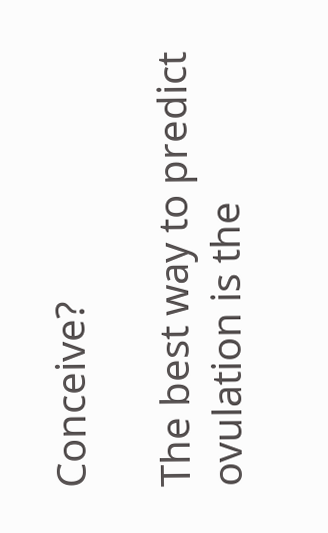Conceive?

The best way to predict ovulation is the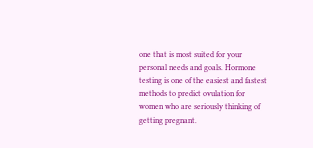one that is most suited for your personal needs and goals. Hormone testing is one of the easiest and fastest methods to predict ovulation for women who are seriously thinking of getting pregnant.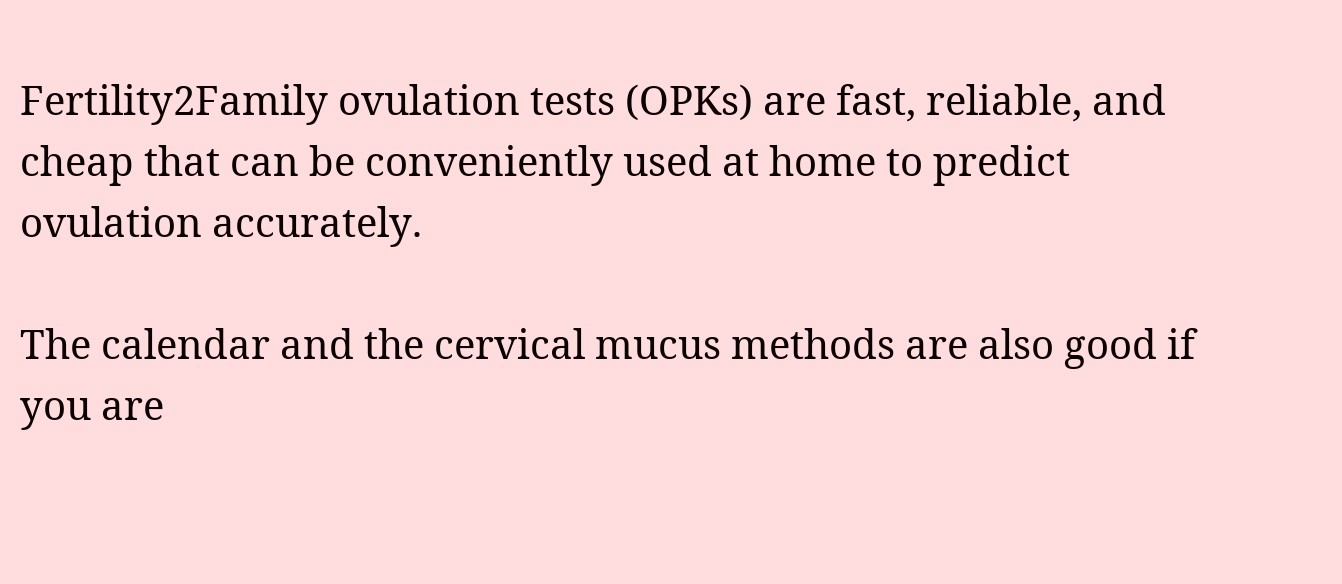Fertility2Family ovulation tests (OPKs) are fast, reliable, and cheap that can be conveniently used at home to predict ovulation accurately.

The calendar and the cervical mucus methods are also good if you are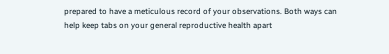prepared to have a meticulous record of your observations. Both ways can help keep tabs on your general reproductive health apart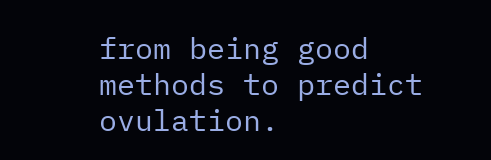from being good methods to predict ovulation.